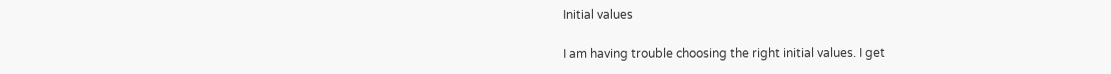Initial values

I am having trouble choosing the right initial values. I get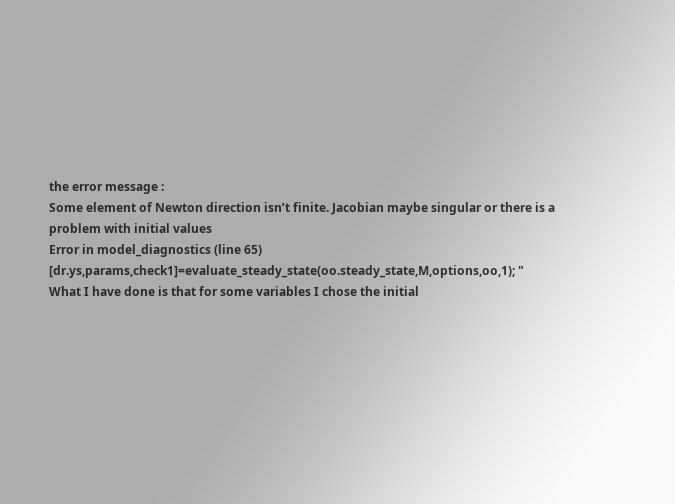the error message :
Some element of Newton direction isn’t finite. Jacobian maybe singular or there is a problem with initial values
Error in model_diagnostics (line 65)
[dr.ys,params,check1]=evaluate_steady_state(oo.steady_state,M,options,oo,1); "
What I have done is that for some variables I chose the initial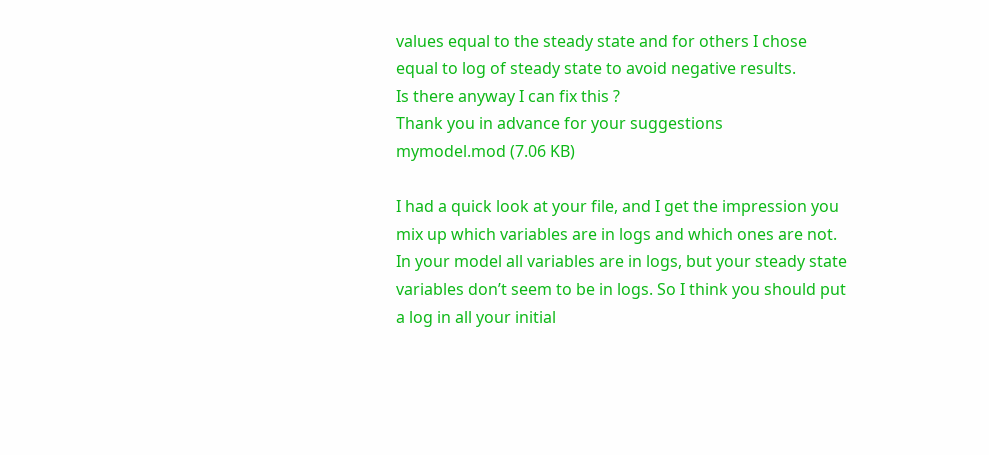values equal to the steady state and for others I chose equal to log of steady state to avoid negative results.
Is there anyway I can fix this ?
Thank you in advance for your suggestions
mymodel.mod (7.06 KB)

I had a quick look at your file, and I get the impression you mix up which variables are in logs and which ones are not. In your model all variables are in logs, but your steady state variables don’t seem to be in logs. So I think you should put a log in all your initial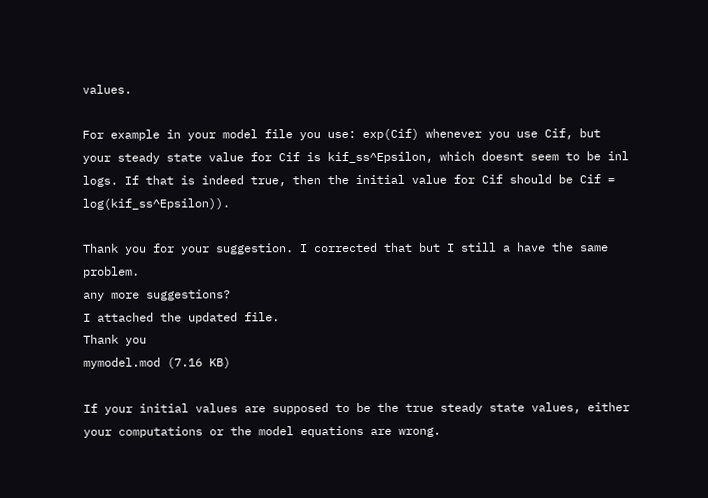values.

For example in your model file you use: exp(Cif) whenever you use Cif, but your steady state value for Cif is kif_ss^Epsilon, which doesnt seem to be inl logs. If that is indeed true, then the initial value for Cif should be Cif = log(kif_ss^Epsilon)).

Thank you for your suggestion. I corrected that but I still a have the same problem.
any more suggestions?
I attached the updated file.
Thank you
mymodel.mod (7.16 KB)

If your initial values are supposed to be the true steady state values, either your computations or the model equations are wrong.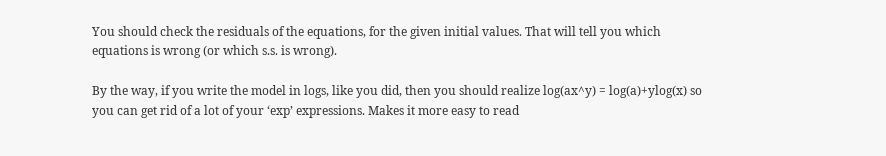You should check the residuals of the equations, for the given initial values. That will tell you which equations is wrong (or which s.s. is wrong).

By the way, if you write the model in logs, like you did, then you should realize log(ax^y) = log(a)+ylog(x) so you can get rid of a lot of your ‘exp’ expressions. Makes it more easy to read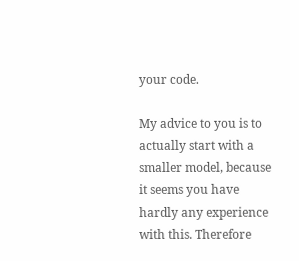your code.

My advice to you is to actually start with a smaller model, because it seems you have hardly any experience with this. Therefore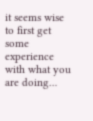it seems wise to first get some experience with what you are doing…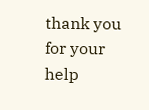thank you for your help